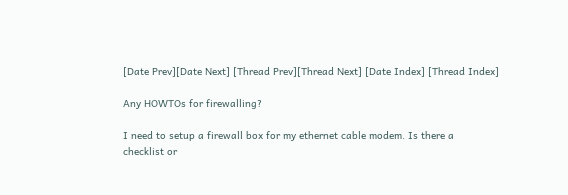[Date Prev][Date Next] [Thread Prev][Thread Next] [Date Index] [Thread Index]

Any HOWTOs for firewalling?

I need to setup a firewall box for my ethernet cable modem. Is there a
checklist or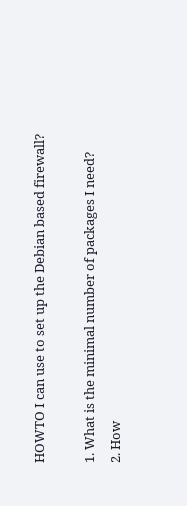HOWTO I can use to set up the Debian based firewall?

1. What is the minimal number of packages I need?
2. How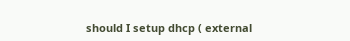should I setup dhcp ( external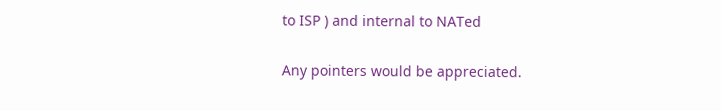to ISP ) and internal to NATed

Any pointers would be appreciated.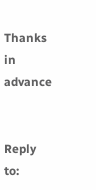Thanks in advance


Reply to: